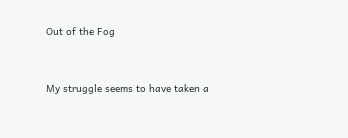Out of the Fog


My struggle seems to have taken a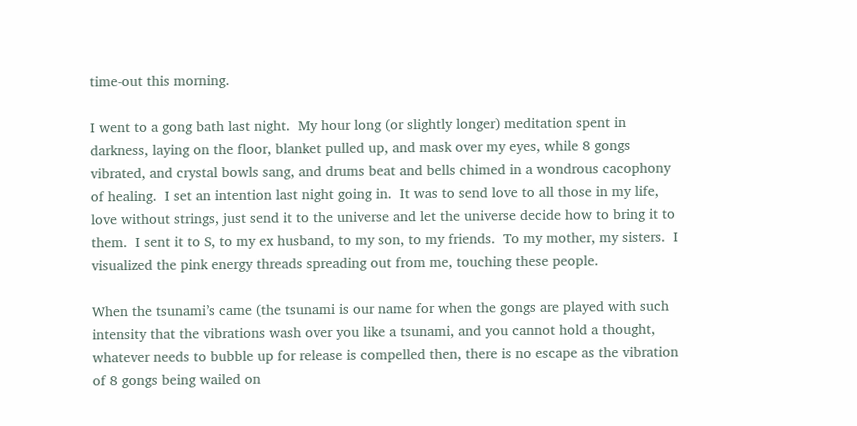time-out this morning.

I went to a gong bath last night.  My hour long (or slightly longer) meditation spent in darkness, laying on the floor, blanket pulled up, and mask over my eyes, while 8 gongs vibrated, and crystal bowls sang, and drums beat and bells chimed in a wondrous cacophony of healing.  I set an intention last night going in.  It was to send love to all those in my life, love without strings, just send it to the universe and let the universe decide how to bring it to them.  I sent it to S, to my ex husband, to my son, to my friends.  To my mother, my sisters.  I visualized the pink energy threads spreading out from me, touching these people.

When the tsunami’s came (the tsunami is our name for when the gongs are played with such intensity that the vibrations wash over you like a tsunami, and you cannot hold a thought, whatever needs to bubble up for release is compelled then, there is no escape as the vibration of 8 gongs being wailed on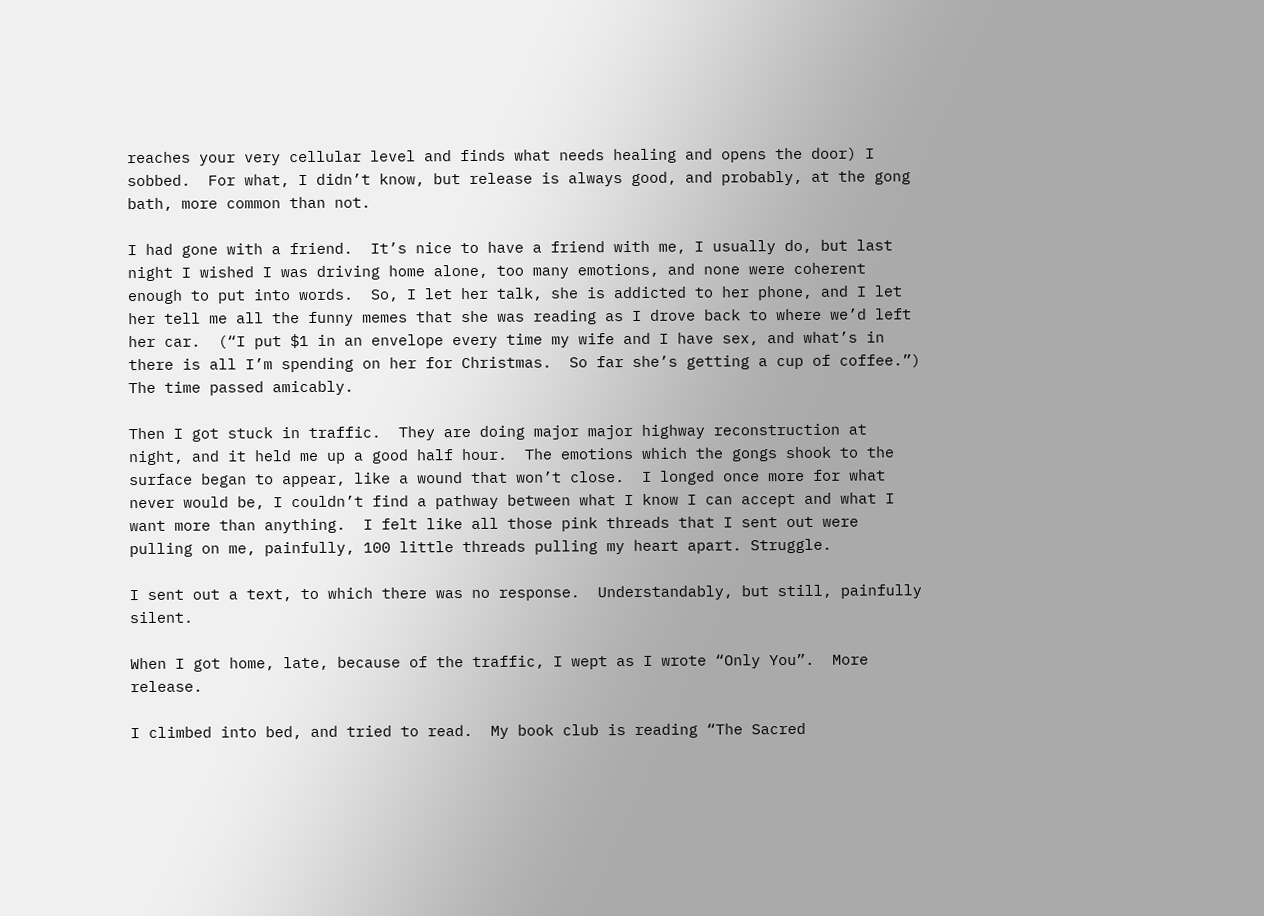reaches your very cellular level and finds what needs healing and opens the door) I sobbed.  For what, I didn’t know, but release is always good, and probably, at the gong bath, more common than not.

I had gone with a friend.  It’s nice to have a friend with me, I usually do, but last night I wished I was driving home alone, too many emotions, and none were coherent enough to put into words.  So, I let her talk, she is addicted to her phone, and I let her tell me all the funny memes that she was reading as I drove back to where we’d left her car.  (“I put $1 in an envelope every time my wife and I have sex, and what’s in there is all I’m spending on her for Christmas.  So far she’s getting a cup of coffee.”)  The time passed amicably.

Then I got stuck in traffic.  They are doing major major highway reconstruction at night, and it held me up a good half hour.  The emotions which the gongs shook to the surface began to appear, like a wound that won’t close.  I longed once more for what never would be, I couldn’t find a pathway between what I know I can accept and what I want more than anything.  I felt like all those pink threads that I sent out were pulling on me, painfully, 100 little threads pulling my heart apart. Struggle.

I sent out a text, to which there was no response.  Understandably, but still, painfully silent.

When I got home, late, because of the traffic, I wept as I wrote “Only You”.  More release.

I climbed into bed, and tried to read.  My book club is reading “The Sacred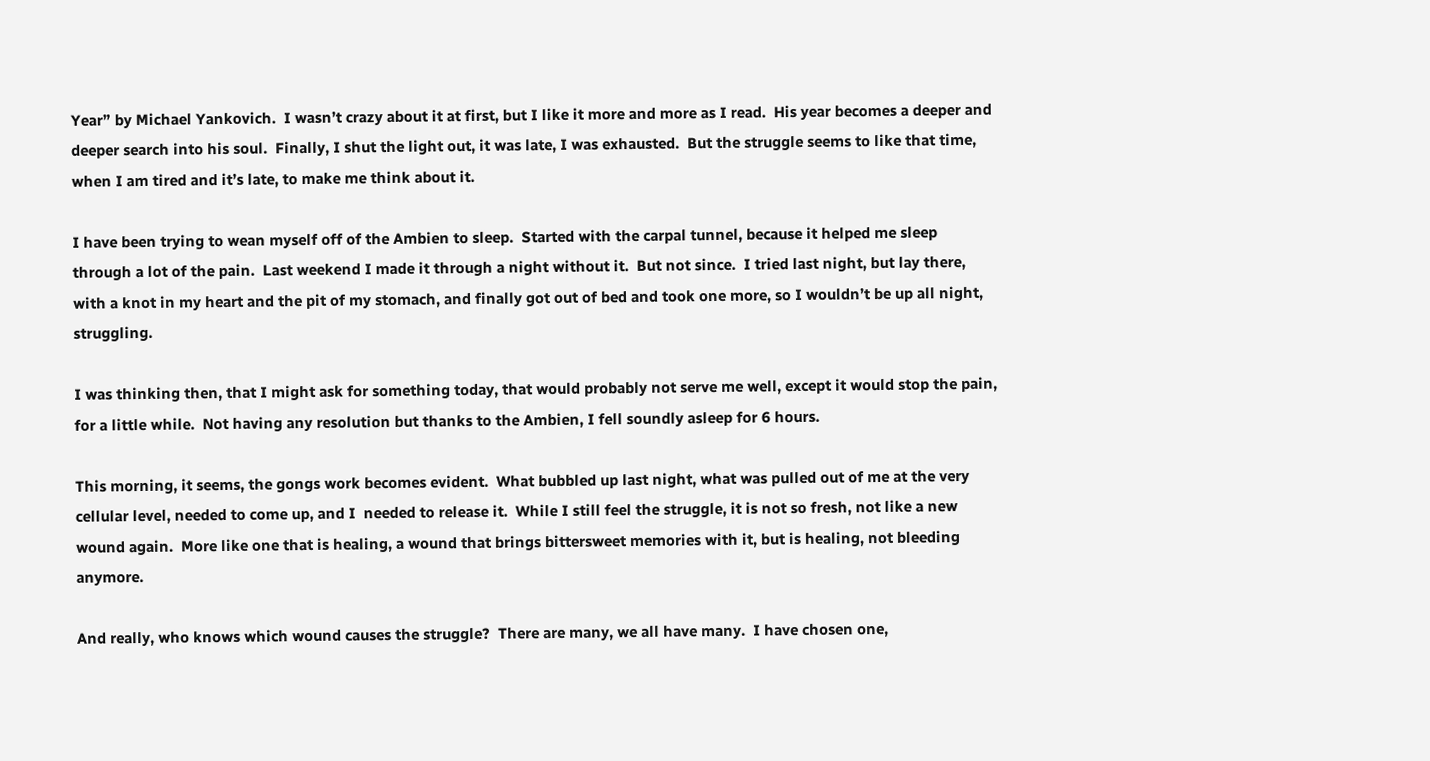Year” by Michael Yankovich.  I wasn’t crazy about it at first, but I like it more and more as I read.  His year becomes a deeper and deeper search into his soul.  Finally, I shut the light out, it was late, I was exhausted.  But the struggle seems to like that time, when I am tired and it’s late, to make me think about it.

I have been trying to wean myself off of the Ambien to sleep.  Started with the carpal tunnel, because it helped me sleep through a lot of the pain.  Last weekend I made it through a night without it.  But not since.  I tried last night, but lay there, with a knot in my heart and the pit of my stomach, and finally got out of bed and took one more, so I wouldn’t be up all night, struggling.

I was thinking then, that I might ask for something today, that would probably not serve me well, except it would stop the pain, for a little while.  Not having any resolution but thanks to the Ambien, I fell soundly asleep for 6 hours.

This morning, it seems, the gongs work becomes evident.  What bubbled up last night, what was pulled out of me at the very cellular level, needed to come up, and I  needed to release it.  While I still feel the struggle, it is not so fresh, not like a new wound again.  More like one that is healing, a wound that brings bittersweet memories with it, but is healing, not bleeding anymore.

And really, who knows which wound causes the struggle?  There are many, we all have many.  I have chosen one,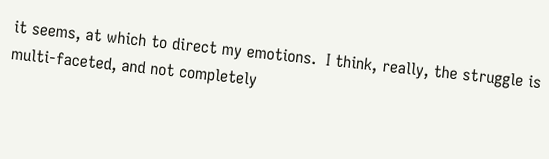it seems, at which to direct my emotions.  I think, really, the struggle is multi-faceted, and not completely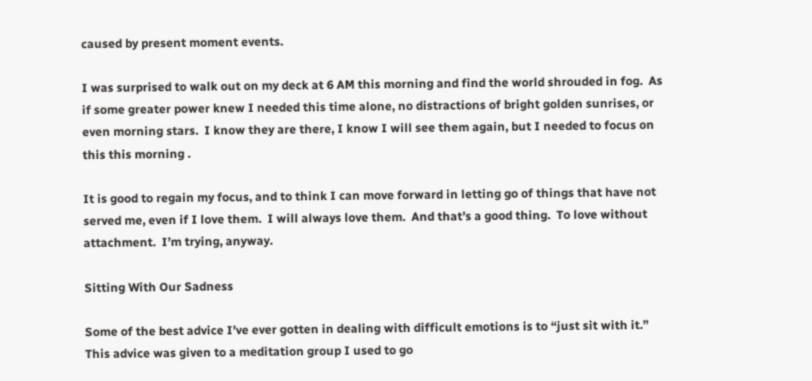caused by present moment events.

I was surprised to walk out on my deck at 6 AM this morning and find the world shrouded in fog.  As if some greater power knew I needed this time alone, no distractions of bright golden sunrises, or even morning stars.  I know they are there, I know I will see them again, but I needed to focus on this this morning .

It is good to regain my focus, and to think I can move forward in letting go of things that have not served me, even if I love them.  I will always love them.  And that’s a good thing.  To love without attachment.  I’m trying, anyway.

Sitting With Our Sadness

Some of the best advice I’ve ever gotten in dealing with difficult emotions is to “just sit with it.”  This advice was given to a meditation group I used to go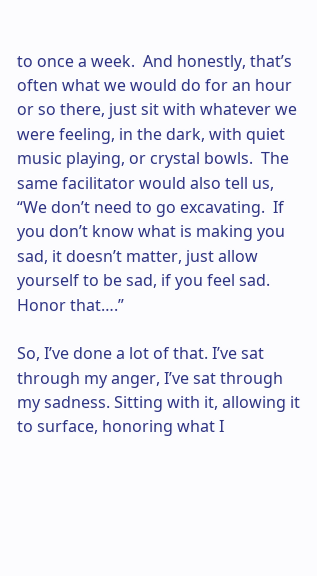to once a week.  And honestly, that’s often what we would do for an hour or so there, just sit with whatever we were feeling, in the dark, with quiet music playing, or crystal bowls.  The same facilitator would also tell us, “We don’t need to go excavating.  If you don’t know what is making you sad, it doesn’t matter, just allow yourself to be sad, if you feel sad.  Honor that….”

So, I’ve done a lot of that. I’ve sat through my anger, I’ve sat through my sadness. Sitting with it, allowing it to surface, honoring what I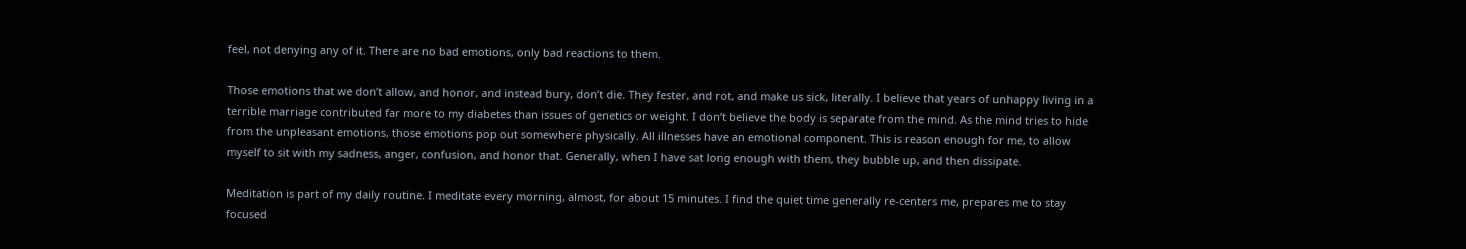feel, not denying any of it. There are no bad emotions, only bad reactions to them.

Those emotions that we don’t allow, and honor, and instead bury, don’t die. They fester, and rot, and make us sick, literally. I believe that years of unhappy living in a terrible marriage contributed far more to my diabetes than issues of genetics or weight. I don’t believe the body is separate from the mind. As the mind tries to hide from the unpleasant emotions, those emotions pop out somewhere physically. All illnesses have an emotional component. This is reason enough for me, to allow myself to sit with my sadness, anger, confusion, and honor that. Generally, when I have sat long enough with them, they bubble up, and then dissipate.

Meditation is part of my daily routine. I meditate every morning, almost, for about 15 minutes. I find the quiet time generally re-centers me, prepares me to stay focused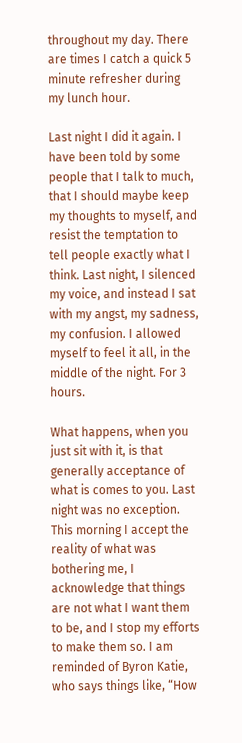throughout my day. There are times I catch a quick 5 minute refresher during my lunch hour.

Last night I did it again. I have been told by some people that I talk to much, that I should maybe keep my thoughts to myself, and resist the temptation to tell people exactly what I think. Last night, I silenced my voice, and instead I sat with my angst, my sadness, my confusion. I allowed myself to feel it all, in the middle of the night. For 3 hours.

What happens, when you just sit with it, is that generally acceptance of what is comes to you. Last night was no exception. This morning I accept the reality of what was bothering me, I acknowledge that things are not what I want them to be, and I stop my efforts to make them so. I am reminded of Byron Katie, who says things like, “How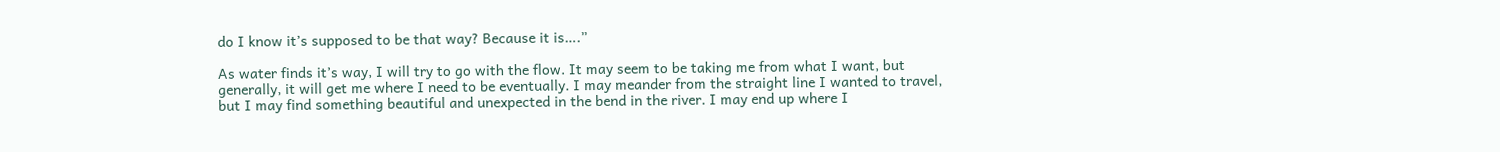do I know it’s supposed to be that way? Because it is….”

As water finds it’s way, I will try to go with the flow. It may seem to be taking me from what I want, but generally, it will get me where I need to be eventually. I may meander from the straight line I wanted to travel, but I may find something beautiful and unexpected in the bend in the river. I may end up where I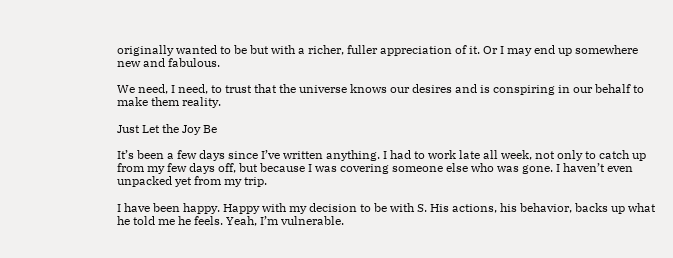originally wanted to be but with a richer, fuller appreciation of it. Or I may end up somewhere new and fabulous.

We need, I need, to trust that the universe knows our desires and is conspiring in our behalf to make them reality.

Just Let the Joy Be

It’s been a few days since I’ve written anything. I had to work late all week, not only to catch up from my few days off, but because I was covering someone else who was gone. I haven’t even unpacked yet from my trip.

I have been happy. Happy with my decision to be with S. His actions, his behavior, backs up what he told me he feels. Yeah, I’m vulnerable.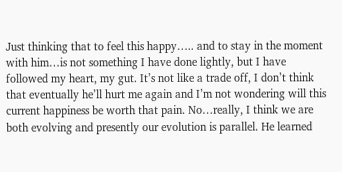Just thinking that to feel this happy….. and to stay in the moment with him…is not something I have done lightly, but I have followed my heart, my gut. It’s not like a trade off, I don’t think that eventually he’ll hurt me again and I’m not wondering will this current happiness be worth that pain. No…really, I think we are both evolving and presently our evolution is parallel. He learned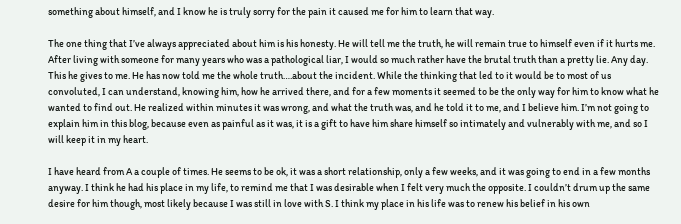something about himself, and I know he is truly sorry for the pain it caused me for him to learn that way.

The one thing that I’ve always appreciated about him is his honesty. He will tell me the truth, he will remain true to himself even if it hurts me. After living with someone for many years who was a pathological liar, I would so much rather have the brutal truth than a pretty lie. Any day. This he gives to me. He has now told me the whole truth….about the incident. While the thinking that led to it would be to most of us convoluted, I can understand, knowing him, how he arrived there, and for a few moments it seemed to be the only way for him to know what he wanted to find out. He realized within minutes it was wrong, and what the truth was, and he told it to me, and I believe him. I’m not going to explain him in this blog, because even as painful as it was, it is a gift to have him share himself so intimately and vulnerably with me, and so I will keep it in my heart.

I have heard from A a couple of times. He seems to be ok, it was a short relationship, only a few weeks, and it was going to end in a few months anyway. I think he had his place in my life, to remind me that I was desirable when I felt very much the opposite. I couldn’t drum up the same desire for him though, most likely because I was still in love with S. I think my place in his life was to renew his belief in his own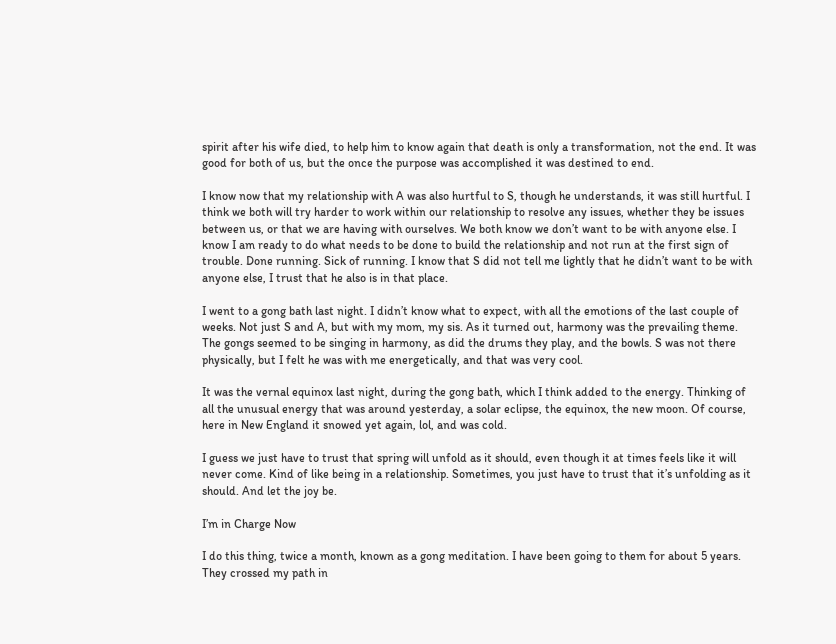spirit after his wife died, to help him to know again that death is only a transformation, not the end. It was good for both of us, but the once the purpose was accomplished it was destined to end.

I know now that my relationship with A was also hurtful to S, though he understands, it was still hurtful. I think we both will try harder to work within our relationship to resolve any issues, whether they be issues between us, or that we are having with ourselves. We both know we don’t want to be with anyone else. I know I am ready to do what needs to be done to build the relationship and not run at the first sign of trouble. Done running. Sick of running. I know that S did not tell me lightly that he didn’t want to be with anyone else, I trust that he also is in that place.

I went to a gong bath last night. I didn’t know what to expect, with all the emotions of the last couple of weeks. Not just S and A, but with my mom, my sis. As it turned out, harmony was the prevailing theme. The gongs seemed to be singing in harmony, as did the drums they play, and the bowls. S was not there physically, but I felt he was with me energetically, and that was very cool.

It was the vernal equinox last night, during the gong bath, which I think added to the energy. Thinking of all the unusual energy that was around yesterday, a solar eclipse, the equinox, the new moon. Of course, here in New England it snowed yet again, lol, and was cold.

I guess we just have to trust that spring will unfold as it should, even though it at times feels like it will never come. Kind of like being in a relationship. Sometimes, you just have to trust that it’s unfolding as it should. And let the joy be.

I’m in Charge Now

I do this thing, twice a month, known as a gong meditation. I have been going to them for about 5 years. They crossed my path in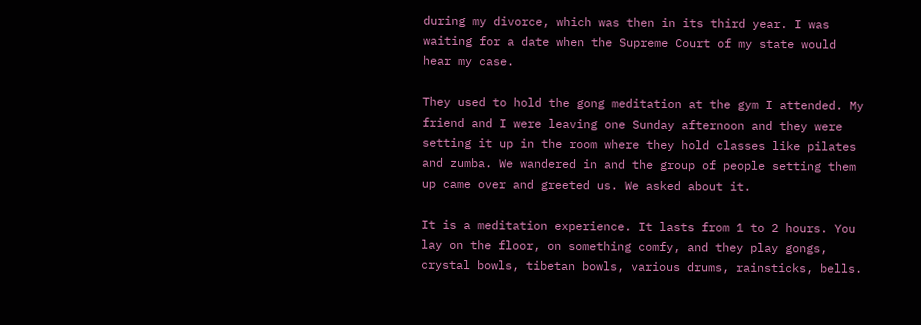during my divorce, which was then in its third year. I was waiting for a date when the Supreme Court of my state would hear my case.

They used to hold the gong meditation at the gym I attended. My friend and I were leaving one Sunday afternoon and they were setting it up in the room where they hold classes like pilates and zumba. We wandered in and the group of people setting them up came over and greeted us. We asked about it.

It is a meditation experience. It lasts from 1 to 2 hours. You lay on the floor, on something comfy, and they play gongs, crystal bowls, tibetan bowls, various drums, rainsticks, bells.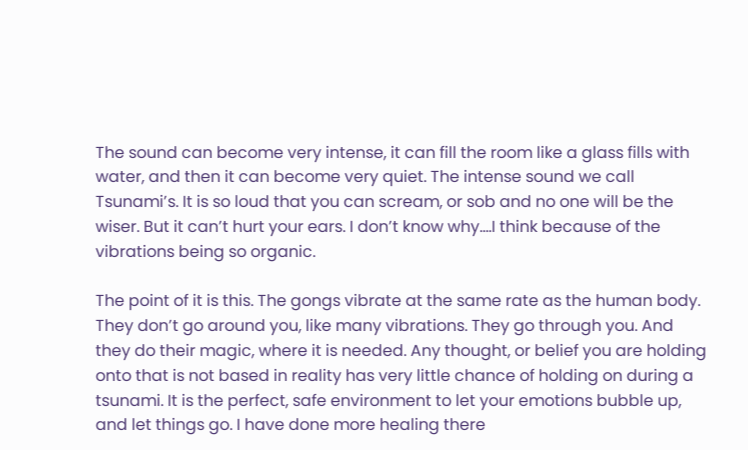The sound can become very intense, it can fill the room like a glass fills with water, and then it can become very quiet. The intense sound we call Tsunami’s. It is so loud that you can scream, or sob and no one will be the wiser. But it can’t hurt your ears. I don’t know why….I think because of the vibrations being so organic.

The point of it is this. The gongs vibrate at the same rate as the human body. They don’t go around you, like many vibrations. They go through you. And they do their magic, where it is needed. Any thought, or belief you are holding onto that is not based in reality has very little chance of holding on during a tsunami. It is the perfect, safe environment to let your emotions bubble up, and let things go. I have done more healing there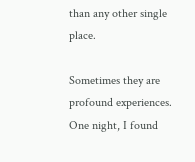than any other single place.

Sometimes they are profound experiences. One night, I found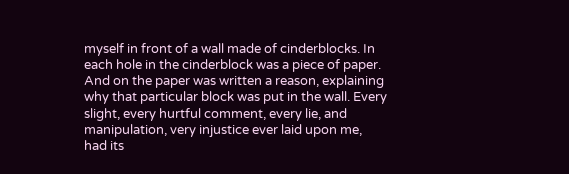myself in front of a wall made of cinderblocks. In each hole in the cinderblock was a piece of paper. And on the paper was written a reason, explaining why that particular block was put in the wall. Every slight, every hurtful comment, every lie, and manipulation, very injustice ever laid upon me, had its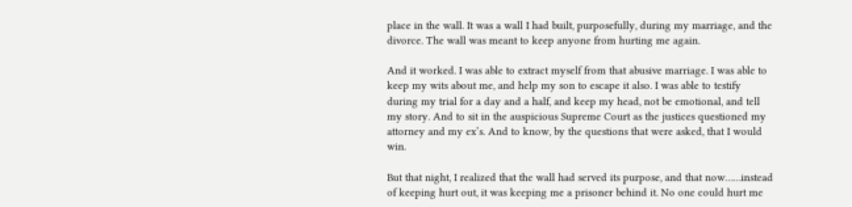place in the wall. It was a wall I had built, purposefully, during my marriage, and the divorce. The wall was meant to keep anyone from hurting me again.

And it worked. I was able to extract myself from that abusive marriage. I was able to keep my wits about me, and help my son to escape it also. I was able to testify during my trial for a day and a half, and keep my head, not be emotional, and tell my story. And to sit in the auspicious Supreme Court as the justices questioned my attorney and my ex’s. And to know, by the questions that were asked, that I would win.

But that night, I realized that the wall had served its purpose, and that now……instead of keeping hurt out, it was keeping me a prisoner behind it. No one could hurt me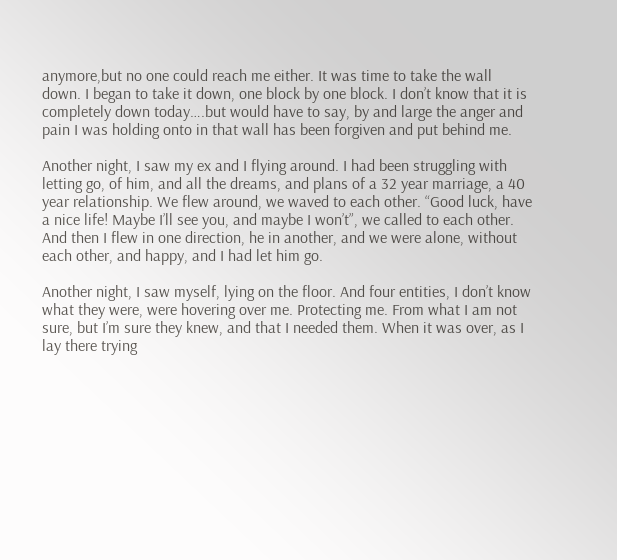anymore,but no one could reach me either. It was time to take the wall down. I began to take it down, one block by one block. I don’t know that it is completely down today….but would have to say, by and large the anger and pain I was holding onto in that wall has been forgiven and put behind me.

Another night, I saw my ex and I flying around. I had been struggling with letting go, of him, and all the dreams, and plans of a 32 year marriage, a 40 year relationship. We flew around, we waved to each other. “Good luck, have a nice life! Maybe I’ll see you, and maybe I won’t”, we called to each other. And then I flew in one direction, he in another, and we were alone, without each other, and happy, and I had let him go.

Another night, I saw myself, lying on the floor. And four entities, I don’t know what they were, were hovering over me. Protecting me. From what I am not sure, but I’m sure they knew, and that I needed them. When it was over, as I lay there trying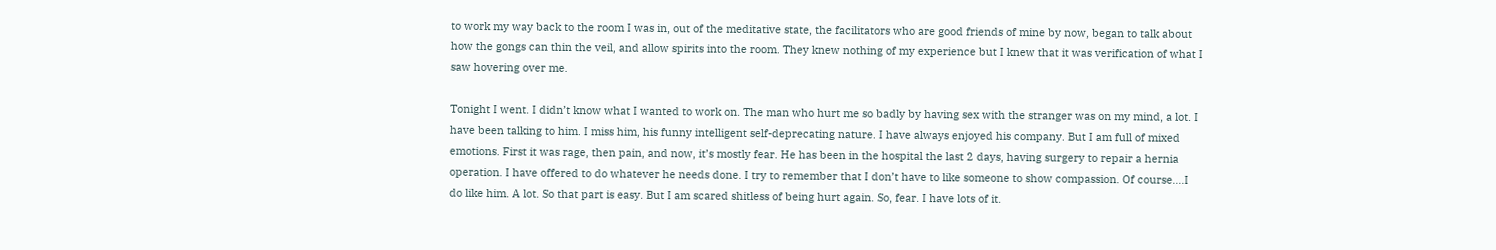to work my way back to the room I was in, out of the meditative state, the facilitators who are good friends of mine by now, began to talk about how the gongs can thin the veil, and allow spirits into the room. They knew nothing of my experience but I knew that it was verification of what I saw hovering over me.

Tonight I went. I didn’t know what I wanted to work on. The man who hurt me so badly by having sex with the stranger was on my mind, a lot. I have been talking to him. I miss him, his funny intelligent self-deprecating nature. I have always enjoyed his company. But I am full of mixed emotions. First it was rage, then pain, and now, it’s mostly fear. He has been in the hospital the last 2 days, having surgery to repair a hernia operation. I have offered to do whatever he needs done. I try to remember that I don’t have to like someone to show compassion. Of course….I do like him. A lot. So that part is easy. But I am scared shitless of being hurt again. So, fear. I have lots of it.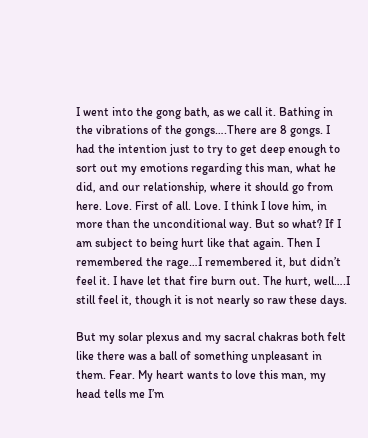I went into the gong bath, as we call it. Bathing in the vibrations of the gongs….There are 8 gongs. I had the intention just to try to get deep enough to sort out my emotions regarding this man, what he did, and our relationship, where it should go from here. Love. First of all. Love. I think I love him, in more than the unconditional way. But so what? If I am subject to being hurt like that again. Then I remembered the rage…I remembered it, but didn’t feel it. I have let that fire burn out. The hurt, well….I still feel it, though it is not nearly so raw these days.

But my solar plexus and my sacral chakras both felt like there was a ball of something unpleasant in them. Fear. My heart wants to love this man, my head tells me I’m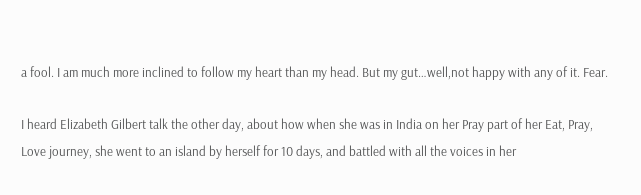a fool. I am much more inclined to follow my heart than my head. But my gut…well,not happy with any of it. Fear.

I heard Elizabeth Gilbert talk the other day, about how when she was in India on her Pray part of her Eat, Pray, Love journey, she went to an island by herself for 10 days, and battled with all the voices in her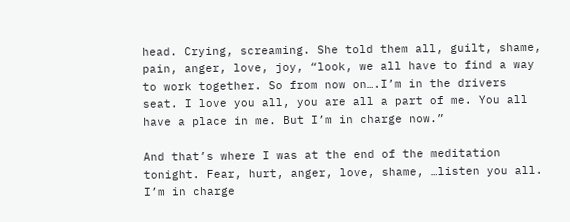head. Crying, screaming. She told them all, guilt, shame, pain, anger, love, joy, “look, we all have to find a way to work together. So from now on….I’m in the drivers seat. I love you all, you are all a part of me. You all have a place in me. But I’m in charge now.”

And that’s where I was at the end of the meditation tonight. Fear, hurt, anger, love, shame, …listen you all. I’m in charge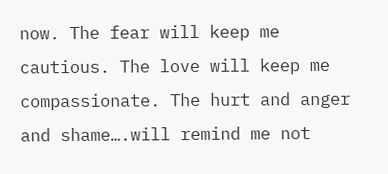now. The fear will keep me cautious. The love will keep me compassionate. The hurt and anger and shame….will remind me not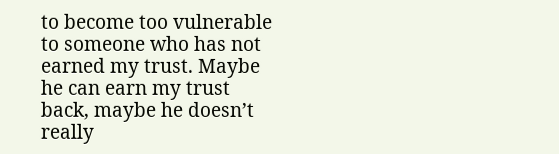to become too vulnerable to someone who has not earned my trust. Maybe he can earn my trust back, maybe he doesn’t really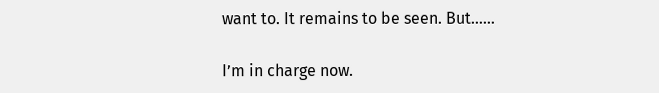want to. It remains to be seen. But……

I’m in charge now.